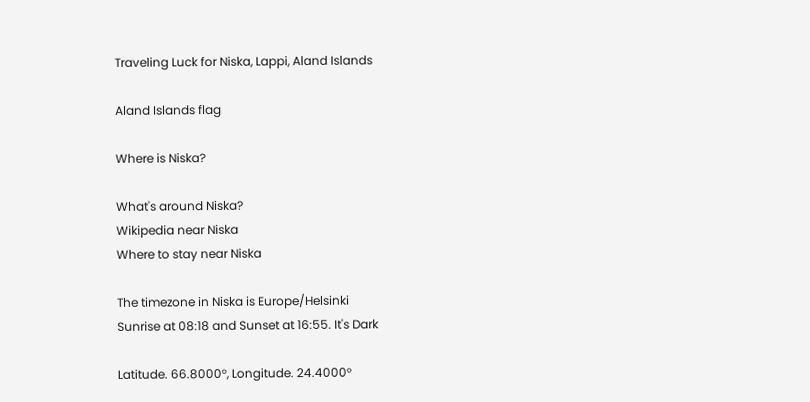Traveling Luck for Niska, Lappi, Aland Islands

Aland Islands flag

Where is Niska?

What's around Niska?
Wikipedia near Niska
Where to stay near Niska

The timezone in Niska is Europe/Helsinki
Sunrise at 08:18 and Sunset at 16:55. It's Dark

Latitude. 66.8000°, Longitude. 24.4000°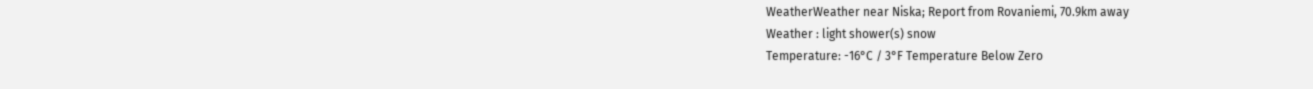WeatherWeather near Niska; Report from Rovaniemi, 70.9km away
Weather : light shower(s) snow
Temperature: -16°C / 3°F Temperature Below Zero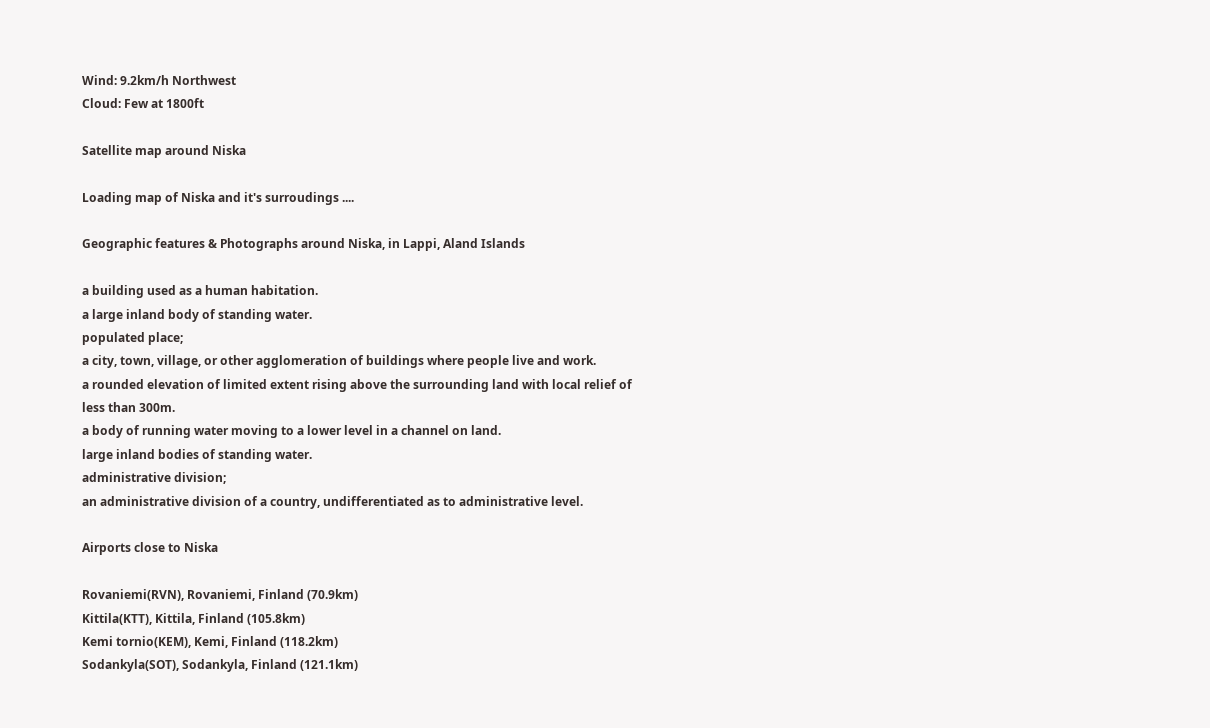Wind: 9.2km/h Northwest
Cloud: Few at 1800ft

Satellite map around Niska

Loading map of Niska and it's surroudings ....

Geographic features & Photographs around Niska, in Lappi, Aland Islands

a building used as a human habitation.
a large inland body of standing water.
populated place;
a city, town, village, or other agglomeration of buildings where people live and work.
a rounded elevation of limited extent rising above the surrounding land with local relief of less than 300m.
a body of running water moving to a lower level in a channel on land.
large inland bodies of standing water.
administrative division;
an administrative division of a country, undifferentiated as to administrative level.

Airports close to Niska

Rovaniemi(RVN), Rovaniemi, Finland (70.9km)
Kittila(KTT), Kittila, Finland (105.8km)
Kemi tornio(KEM), Kemi, Finland (118.2km)
Sodankyla(SOT), Sodankyla, Finland (121.1km)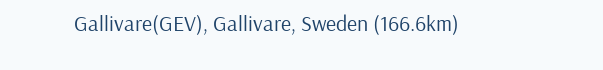Gallivare(GEV), Gallivare, Sweden (166.6km)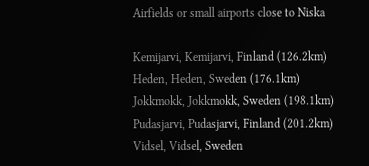Airfields or small airports close to Niska

Kemijarvi, Kemijarvi, Finland (126.2km)
Heden, Heden, Sweden (176.1km)
Jokkmokk, Jokkmokk, Sweden (198.1km)
Pudasjarvi, Pudasjarvi, Finland (201.2km)
Vidsel, Vidsel, Sweden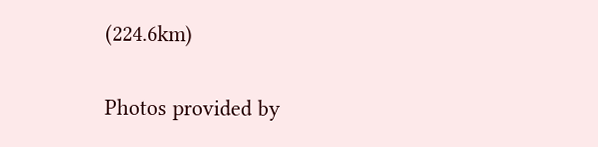(224.6km)

Photos provided by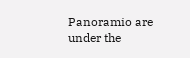Panoramio are under the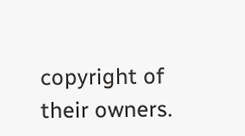copyright of their owners.